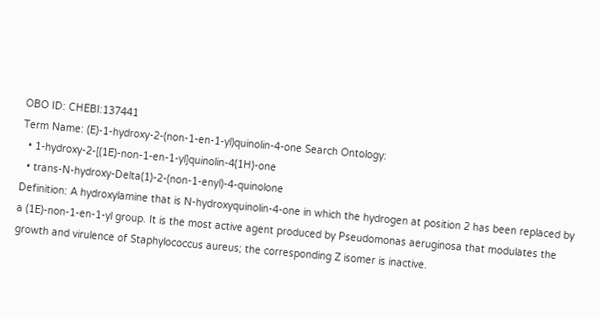OBO ID: CHEBI:137441
Term Name: (E)-1-hydroxy-2-(non-1-en-1-yl)quinolin-4-one Search Ontology:
  • 1-hydroxy-2-[(1E)-non-1-en-1-yl]quinolin-4(1H)-one
  • trans-N-hydroxy-Delta(1)-2-(non-1-enyl)-4-quinolone
Definition: A hydroxylamine that is N-hydroxyquinolin-4-one in which the hydrogen at position 2 has been replaced by a (1E)-non-1-en-1-yl group. It is the most active agent produced by Pseudomonas aeruginosa that modulates the growth and virulence of Staphylococcus aureus; the corresponding Z isomer is inactive.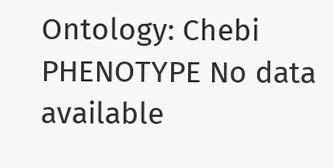Ontology: Chebi
PHENOTYPE No data available